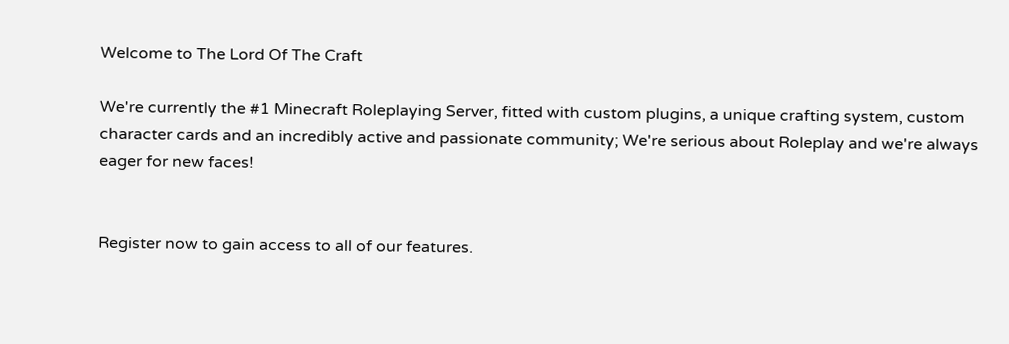Welcome to The Lord Of The Craft

We're currently the #1 Minecraft Roleplaying Server, fitted with custom plugins, a unique crafting system, custom character cards and an incredibly active and passionate community; We're serious about Roleplay and we're always eager for new faces!


Register now to gain access to all of our features.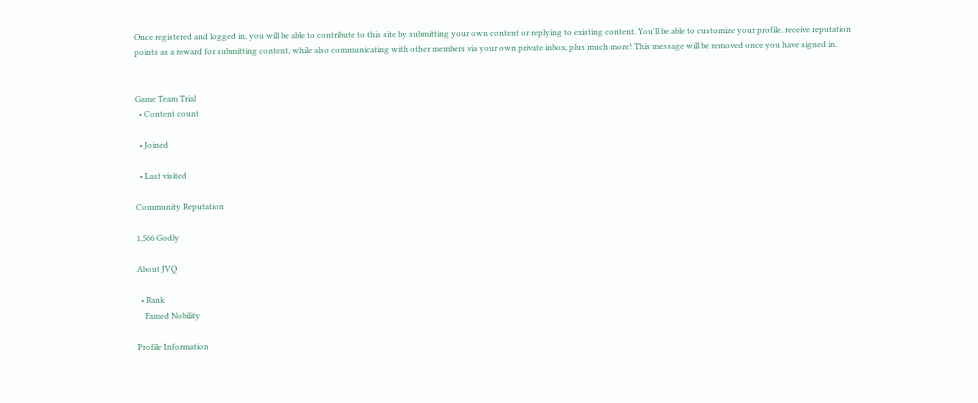Once registered and logged in, you will be able to contribute to this site by submitting your own content or replying to existing content. You'll be able to customize your profile, receive reputation points as a reward for submitting content, while also communicating with other members via your own private inbox, plus much more! This message will be removed once you have signed in.


Game Team Trial
  • Content count

  • Joined

  • Last visited

Community Reputation

1,566 Godly

About JVQ

  • Rank
    Famed Nobility

Profile Information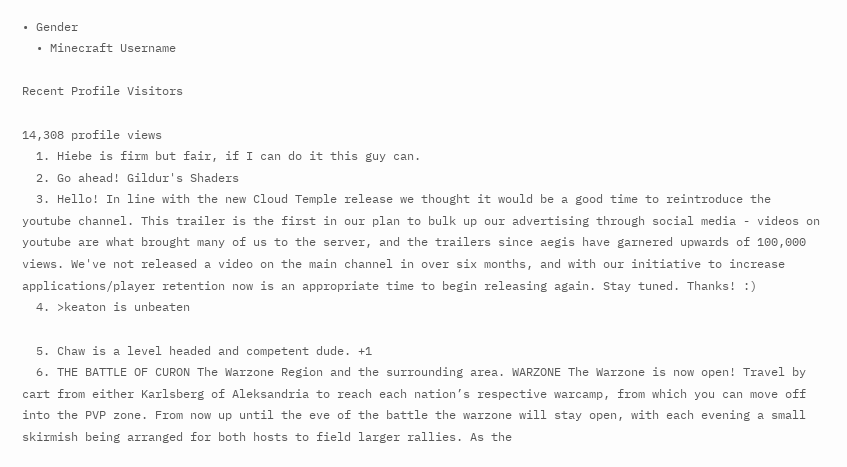• Gender
  • Minecraft Username

Recent Profile Visitors

14,308 profile views
  1. Hiebe is firm but fair, if I can do it this guy can.
  2. Go ahead! Gildur's Shaders
  3. Hello! In line with the new Cloud Temple release we thought it would be a good time to reintroduce the youtube channel. This trailer is the first in our plan to bulk up our advertising through social media - videos on youtube are what brought many of us to the server, and the trailers since aegis have garnered upwards of 100,000 views. We've not released a video on the main channel in over six months, and with our initiative to increase applications/player retention now is an appropriate time to begin releasing again. Stay tuned. Thanks! :)
  4. >keaton is unbeaten

  5. Chaw is a level headed and competent dude. +1
  6. THE BATTLE OF CURON The Warzone Region and the surrounding area. WARZONE The Warzone is now open! Travel by cart from either Karlsberg of Aleksandria to reach each nation’s respective warcamp, from which you can move off into the PVP zone. From now up until the eve of the battle the warzone will stay open, with each evening a small skirmish being arranged for both hosts to field larger rallies. As the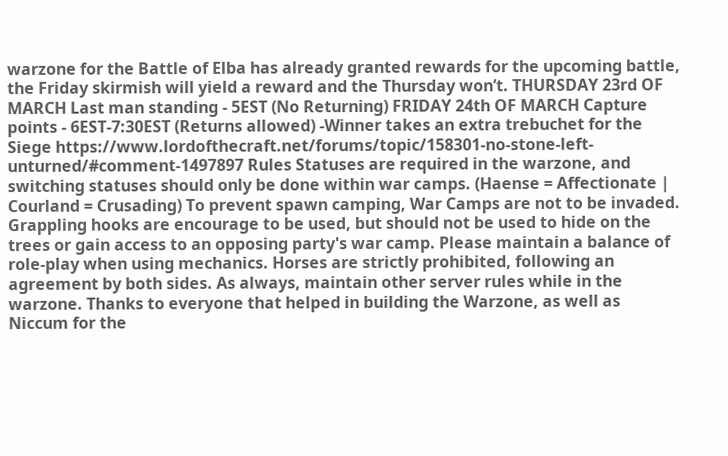warzone for the Battle of Elba has already granted rewards for the upcoming battle, the Friday skirmish will yield a reward and the Thursday won’t. THURSDAY 23rd OF MARCH Last man standing - 5EST (No Returning) FRIDAY 24th OF MARCH Capture points - 6EST-7:30EST (Returns allowed) -Winner takes an extra trebuchet for the Siege https://www.lordofthecraft.net/forums/topic/158301-no-stone-left-unturned/#comment-1497897 Rules Statuses are required in the warzone, and switching statuses should only be done within war camps. (Haense = Affectionate | Courland = Crusading) To prevent spawn camping, War Camps are not to be invaded. Grappling hooks are encourage to be used, but should not be used to hide on the trees or gain access to an opposing party's war camp. Please maintain a balance of role-play when using mechanics. Horses are strictly prohibited, following an agreement by both sides. As always, maintain other server rules while in the warzone. Thanks to everyone that helped in building the Warzone, as well as Niccum for the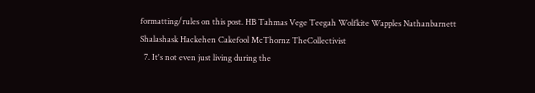formatting/rules on this post. HB Tahmas Vege Teegah Wolfkite Wapples Nathanbarnett Shalashask Hackehen Cakefool McThornz TheCollectivist
  7. It's not even just living during the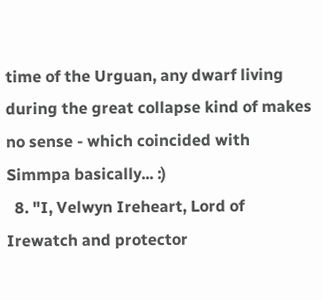time of the Urguan, any dwarf living during the great collapse kind of makes no sense - which coincided with Simmpa basically... :)
  8. "I, Velwyn Ireheart, Lord of Irewatch and protector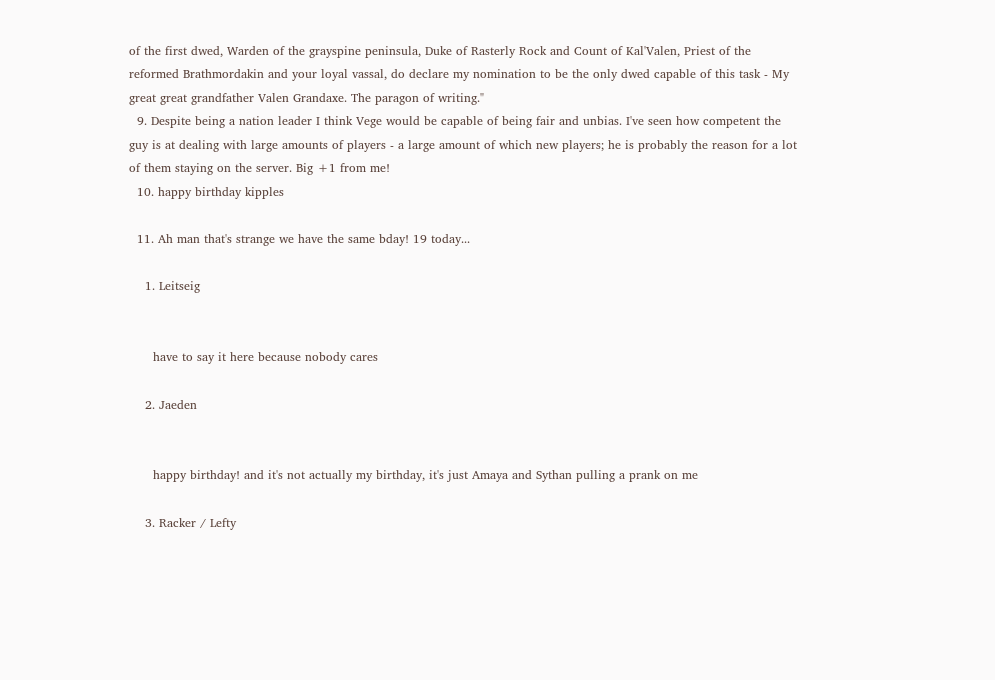of the first dwed, Warden of the grayspine peninsula, Duke of Rasterly Rock and Count of Kal'Valen, Priest of the reformed Brathmordakin and your loyal vassal, do declare my nomination to be the only dwed capable of this task - My great great grandfather Valen Grandaxe. The paragon of writing."
  9. Despite being a nation leader I think Vege would be capable of being fair and unbias. I've seen how competent the guy is at dealing with large amounts of players - a large amount of which new players; he is probably the reason for a lot of them staying on the server. Big +1 from me!
  10. happy birthday kipples

  11. Ah man that's strange we have the same bday! 19 today...

    1. Leitseig


      have to say it here because nobody cares

    2. Jaeden


      happy birthday! and it's not actually my birthday, it's just Amaya and Sythan pulling a prank on me

    3. Racker / Lefty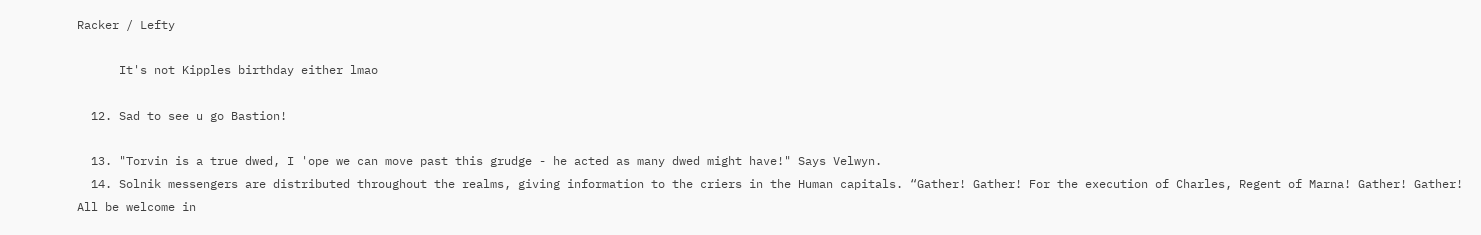Racker / Lefty

      It's not Kipples birthday either lmao

  12. Sad to see u go Bastion!

  13. "Torvin is a true dwed, I 'ope we can move past this grudge - he acted as many dwed might have!" Says Velwyn.
  14. Solnik messengers are distributed throughout the realms, giving information to the criers in the Human capitals. “Gather! Gather! For the execution of Charles, Regent of Marna! Gather! Gather! All be welcome in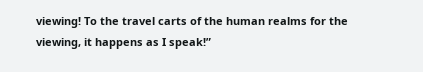viewing! To the travel carts of the human realms for the viewing, it happens as I speak!”